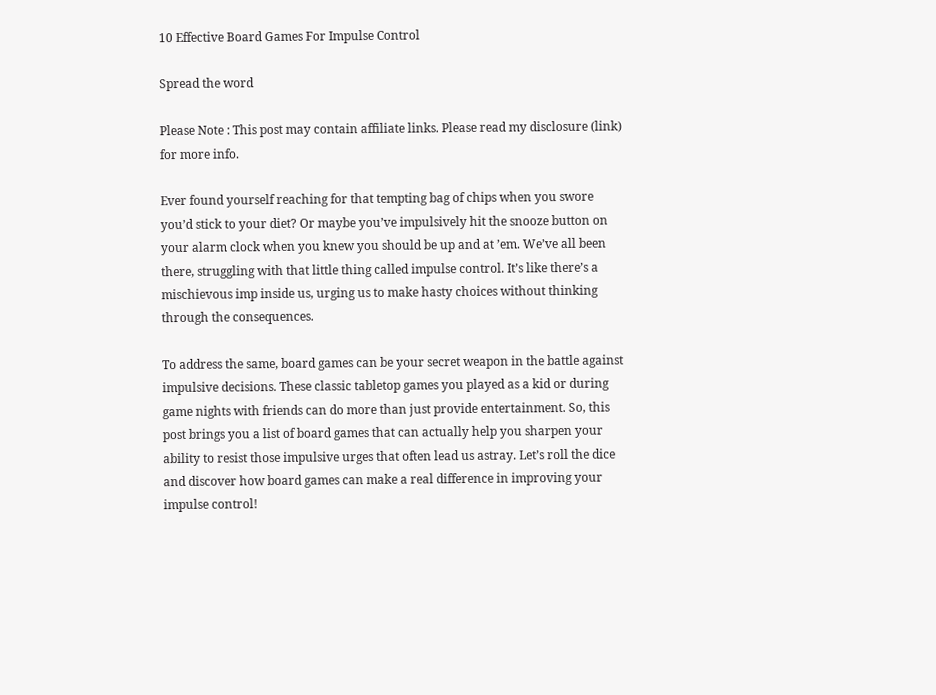10 Effective Board Games For Impulse Control

Spread the word

Please Note : This post may contain affiliate links. Please read my disclosure (link) for more info.

Ever found yourself reaching for that tempting bag of chips when you swore you’d stick to your diet? Or maybe you’ve impulsively hit the snooze button on your alarm clock when you knew you should be up and at ’em. We’ve all been there, struggling with that little thing called impulse control. It’s like there’s a mischievous imp inside us, urging us to make hasty choices without thinking through the consequences.

To address the same, board games can be your secret weapon in the battle against impulsive decisions. These classic tabletop games you played as a kid or during game nights with friends can do more than just provide entertainment. So, this post brings you a list of board games that can actually help you sharpen your ability to resist those impulsive urges that often lead us astray. Let’s roll the dice and discover how board games can make a real difference in improving your impulse control!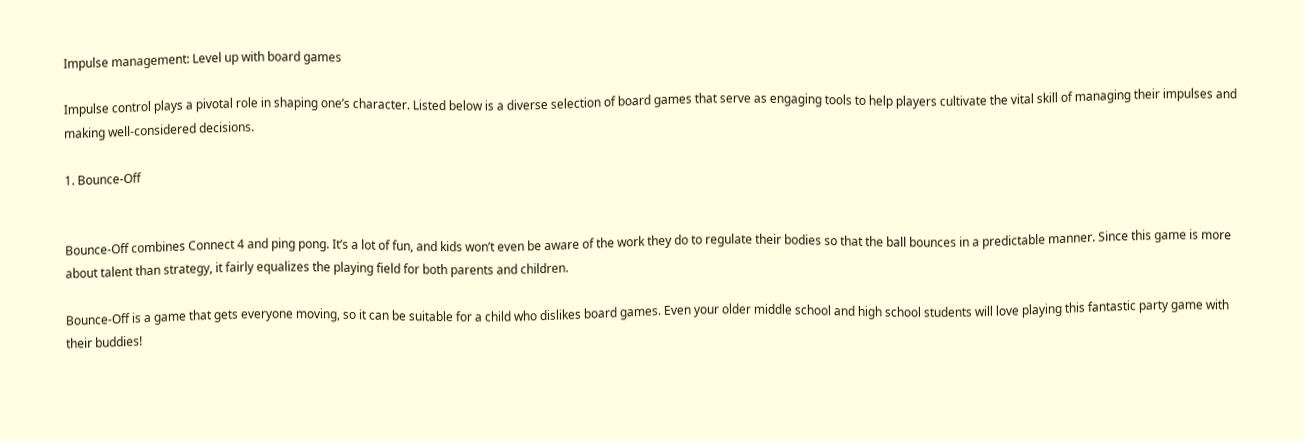Impulse management: Level up with board games

Impulse control plays a pivotal role in shaping one’s character. Listed below is a diverse selection of board games that serve as engaging tools to help players cultivate the vital skill of managing their impulses and making well-considered decisions.

1. Bounce-Off


Bounce-Off combines Connect 4 and ping pong. It’s a lot of fun, and kids won’t even be aware of the work they do to regulate their bodies so that the ball bounces in a predictable manner. Since this game is more about talent than strategy, it fairly equalizes the playing field for both parents and children.

Bounce-Off is a game that gets everyone moving, so it can be suitable for a child who dislikes board games. Even your older middle school and high school students will love playing this fantastic party game with their buddies!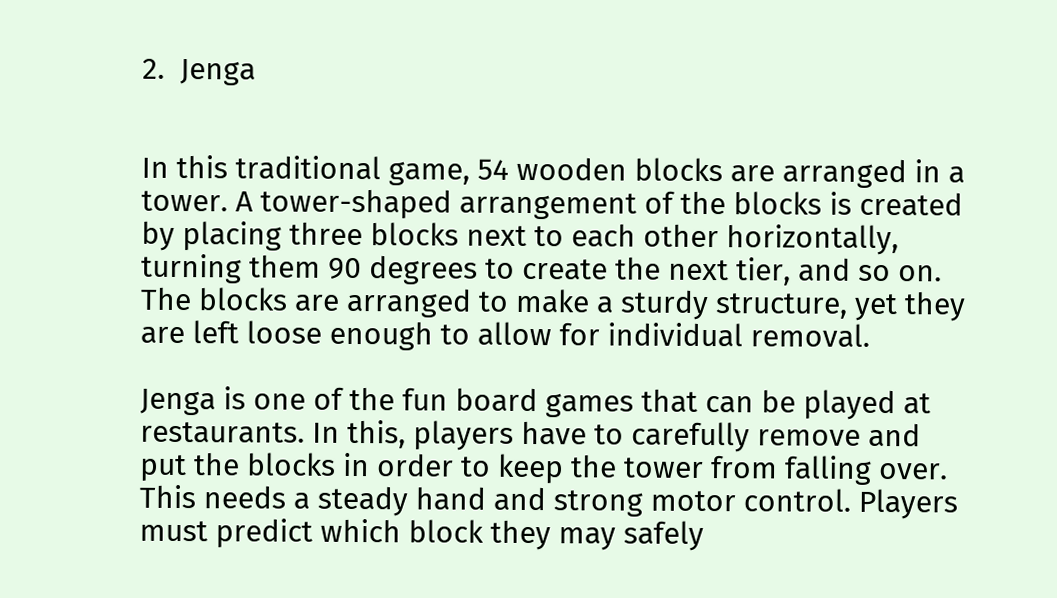2.  Jenga


In this traditional game, 54 wooden blocks are arranged in a tower. A tower-shaped arrangement of the blocks is created by placing three blocks next to each other horizontally, turning them 90 degrees to create the next tier, and so on. The blocks are arranged to make a sturdy structure, yet they are left loose enough to allow for individual removal.

Jenga is one of the fun board games that can be played at restaurants. In this, players have to carefully remove and put the blocks in order to keep the tower from falling over. This needs a steady hand and strong motor control. Players must predict which block they may safely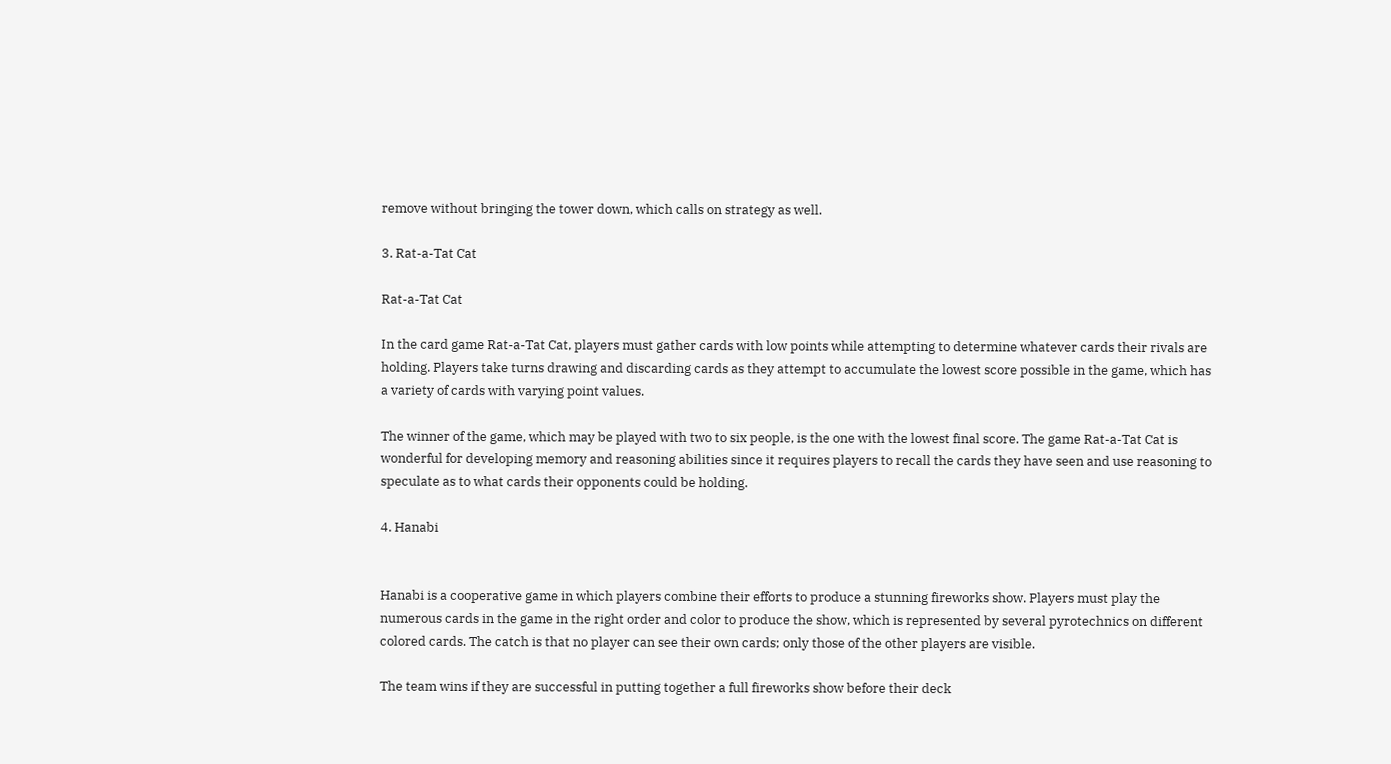remove without bringing the tower down, which calls on strategy as well.

3. Rat-a-Tat Cat

Rat-a-Tat Cat

In the card game Rat-a-Tat Cat, players must gather cards with low points while attempting to determine whatever cards their rivals are holding. Players take turns drawing and discarding cards as they attempt to accumulate the lowest score possible in the game, which has a variety of cards with varying point values.

The winner of the game, which may be played with two to six people, is the one with the lowest final score. The game Rat-a-Tat Cat is wonderful for developing memory and reasoning abilities since it requires players to recall the cards they have seen and use reasoning to speculate as to what cards their opponents could be holding.

4. Hanabi


Hanabi is a cooperative game in which players combine their efforts to produce a stunning fireworks show. Players must play the numerous cards in the game in the right order and color to produce the show, which is represented by several pyrotechnics on different colored cards. The catch is that no player can see their own cards; only those of the other players are visible.

The team wins if they are successful in putting together a full fireworks show before their deck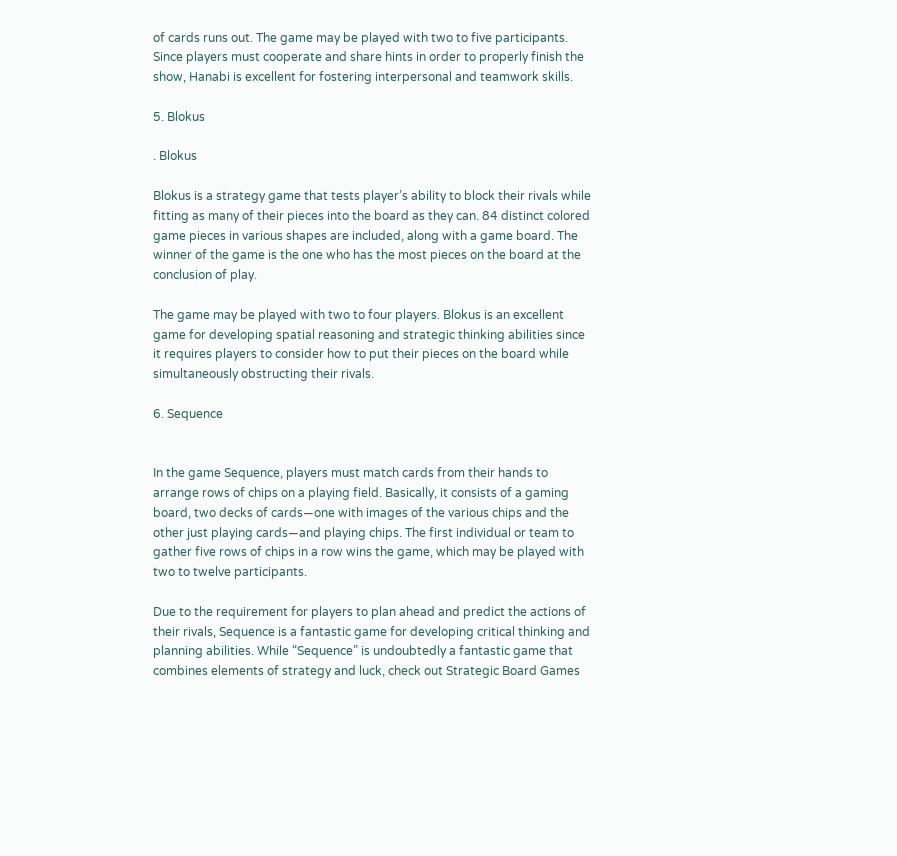of cards runs out. The game may be played with two to five participants. Since players must cooperate and share hints in order to properly finish the show, Hanabi is excellent for fostering interpersonal and teamwork skills.

5. Blokus

. Blokus

Blokus is a strategy game that tests player’s ability to block their rivals while fitting as many of their pieces into the board as they can. 84 distinct colored game pieces in various shapes are included, along with a game board. The winner of the game is the one who has the most pieces on the board at the conclusion of play.

The game may be played with two to four players. Blokus is an excellent game for developing spatial reasoning and strategic thinking abilities since it requires players to consider how to put their pieces on the board while simultaneously obstructing their rivals.

6. Sequence


In the game Sequence, players must match cards from their hands to arrange rows of chips on a playing field. Basically, it consists of a gaming board, two decks of cards—one with images of the various chips and the other just playing cards—and playing chips. The first individual or team to gather five rows of chips in a row wins the game, which may be played with two to twelve participants.

Due to the requirement for players to plan ahead and predict the actions of their rivals, Sequence is a fantastic game for developing critical thinking and planning abilities. While “Sequence” is undoubtedly a fantastic game that combines elements of strategy and luck, check out Strategic Board Games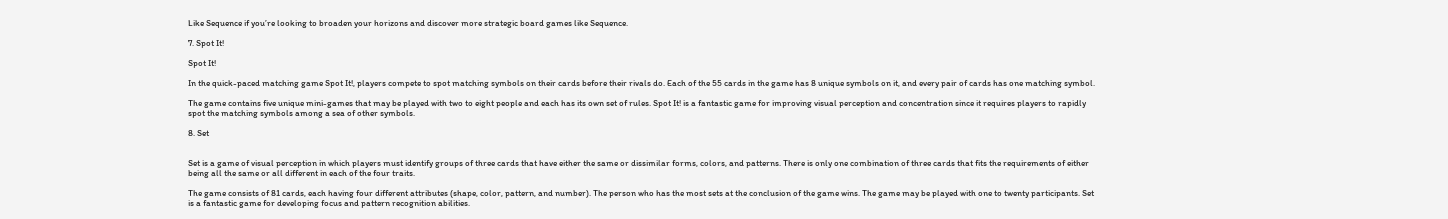Like Sequence if you’re looking to broaden your horizons and discover more strategic board games like Sequence.

7. Spot It!

Spot It!

In the quick-paced matching game Spot It!, players compete to spot matching symbols on their cards before their rivals do. Each of the 55 cards in the game has 8 unique symbols on it, and every pair of cards has one matching symbol.

The game contains five unique mini-games that may be played with two to eight people and each has its own set of rules. Spot It! is a fantastic game for improving visual perception and concentration since it requires players to rapidly spot the matching symbols among a sea of other symbols.

8. Set


Set is a game of visual perception in which players must identify groups of three cards that have either the same or dissimilar forms, colors, and patterns. There is only one combination of three cards that fits the requirements of either being all the same or all different in each of the four traits.

The game consists of 81 cards, each having four different attributes (shape, color, pattern, and number). The person who has the most sets at the conclusion of the game wins. The game may be played with one to twenty participants. Set is a fantastic game for developing focus and pattern recognition abilities.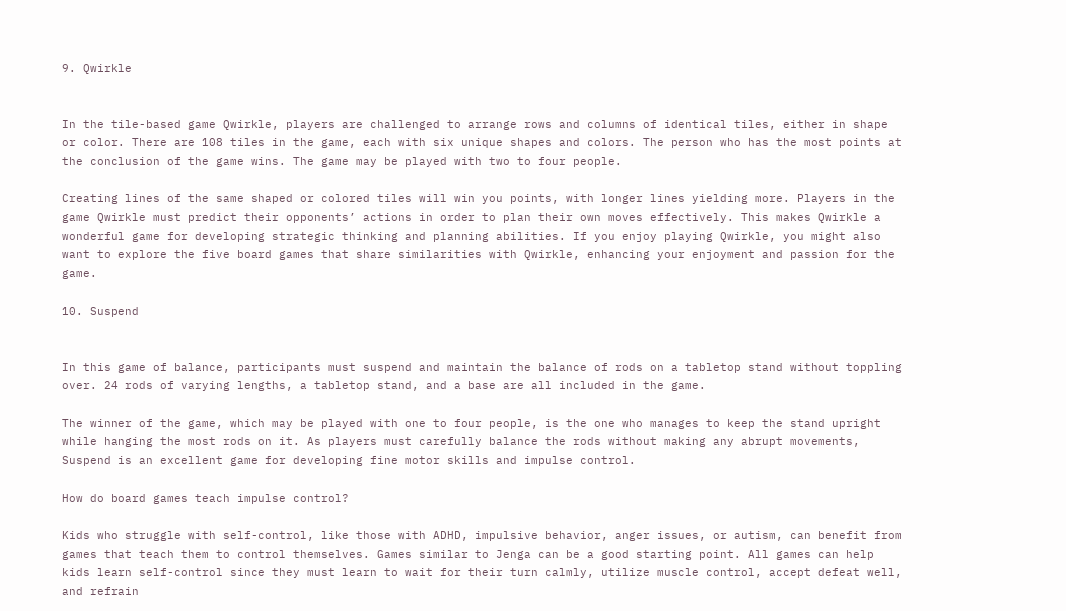9. Qwirkle


In the tile-based game Qwirkle, players are challenged to arrange rows and columns of identical tiles, either in shape or color. There are 108 tiles in the game, each with six unique shapes and colors. The person who has the most points at the conclusion of the game wins. The game may be played with two to four people.

Creating lines of the same shaped or colored tiles will win you points, with longer lines yielding more. Players in the game Qwirkle must predict their opponents’ actions in order to plan their own moves effectively. This makes Qwirkle a wonderful game for developing strategic thinking and planning abilities. If you enjoy playing Qwirkle, you might also want to explore the five board games that share similarities with Qwirkle, enhancing your enjoyment and passion for the game.

10. Suspend


In this game of balance, participants must suspend and maintain the balance of rods on a tabletop stand without toppling over. 24 rods of varying lengths, a tabletop stand, and a base are all included in the game.

The winner of the game, which may be played with one to four people, is the one who manages to keep the stand upright while hanging the most rods on it. As players must carefully balance the rods without making any abrupt movements, Suspend is an excellent game for developing fine motor skills and impulse control.

How do board games teach impulse control?

Kids who struggle with self-control, like those with ADHD, impulsive behavior, anger issues, or autism, can benefit from games that teach them to control themselves. Games similar to Jenga can be a good starting point. All games can help kids learn self-control since they must learn to wait for their turn calmly, utilize muscle control, accept defeat well, and refrain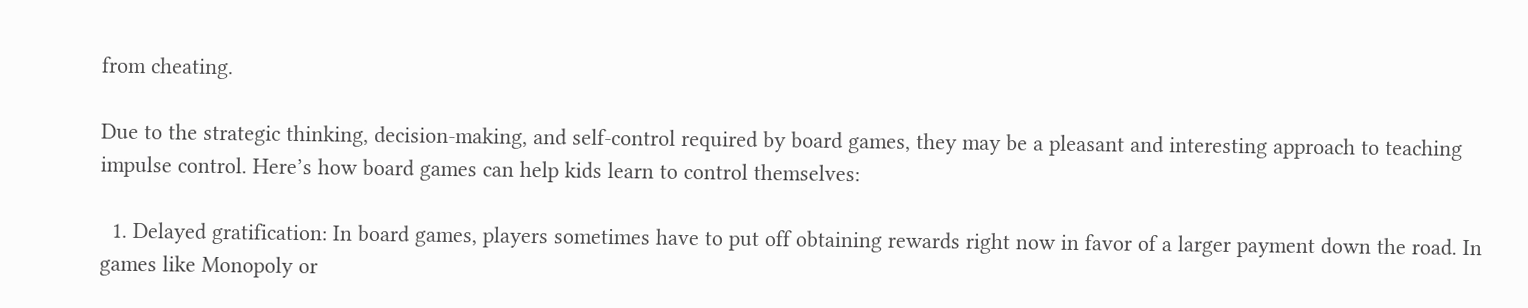from cheating.

Due to the strategic thinking, decision-making, and self-control required by board games, they may be a pleasant and interesting approach to teaching impulse control. Here’s how board games can help kids learn to control themselves:

  1. Delayed gratification: In board games, players sometimes have to put off obtaining rewards right now in favor of a larger payment down the road. In games like Monopoly or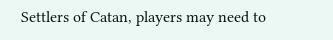Settlers of Catan, players may need to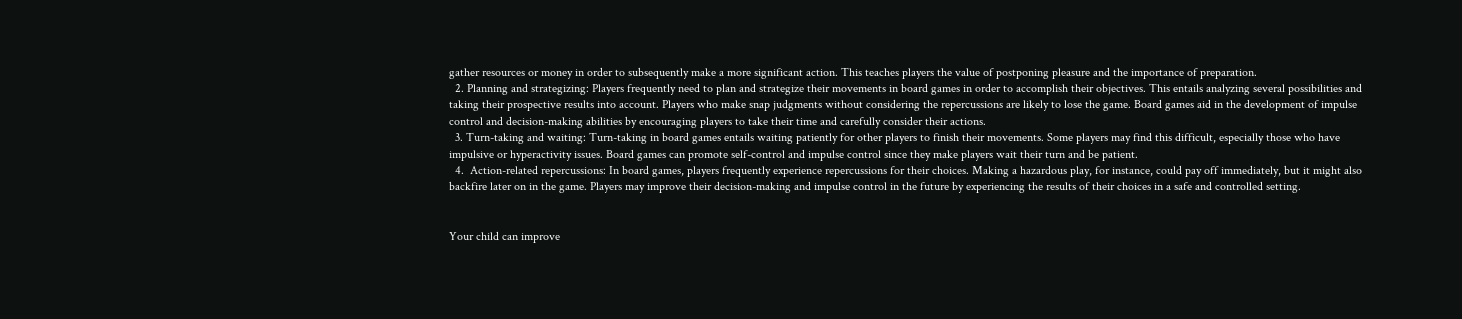gather resources or money in order to subsequently make a more significant action. This teaches players the value of postponing pleasure and the importance of preparation.
  2. Planning and strategizing: Players frequently need to plan and strategize their movements in board games in order to accomplish their objectives. This entails analyzing several possibilities and taking their prospective results into account. Players who make snap judgments without considering the repercussions are likely to lose the game. Board games aid in the development of impulse control and decision-making abilities by encouraging players to take their time and carefully consider their actions.
  3. Turn-taking and waiting: Turn-taking in board games entails waiting patiently for other players to finish their movements. Some players may find this difficult, especially those who have impulsive or hyperactivity issues. Board games can promote self-control and impulse control since they make players wait their turn and be patient.
  4.  Action-related repercussions: In board games, players frequently experience repercussions for their choices. Making a hazardous play, for instance, could pay off immediately, but it might also backfire later on in the game. Players may improve their decision-making and impulse control in the future by experiencing the results of their choices in a safe and controlled setting.


Your child can improve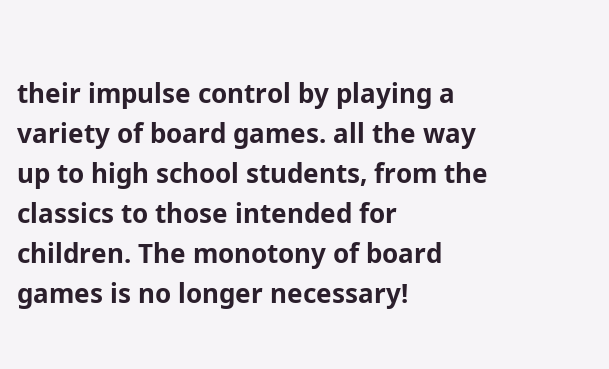their impulse control by playing a variety of board games. all the way up to high school students, from the classics to those intended for children. The monotony of board games is no longer necessary!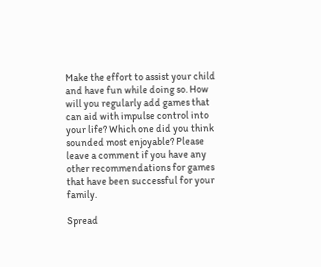Make the effort to assist your child and have fun while doing so. How will you regularly add games that can aid with impulse control into your life? Which one did you think sounded most enjoyable? Please leave a comment if you have any other recommendations for games that have been successful for your family.

Spread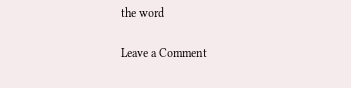the word

Leave a Comment